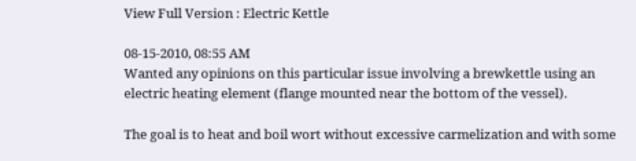View Full Version : Electric Kettle

08-15-2010, 08:55 AM
Wanted any opinions on this particular issue involving a brewkettle using an electric heating element (flange mounted near the bottom of the vessel).

The goal is to heat and boil wort without excessive carmelization and with some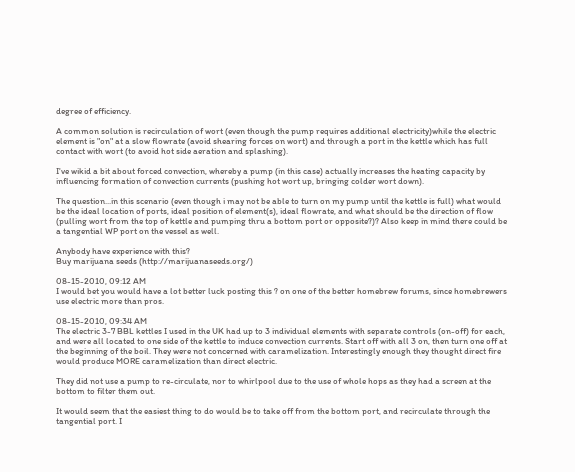degree of efficiency.

A common solution is recirculation of wort (even though the pump requires additional electricity)while the electric element is "on" at a slow flowrate (avoid shearing forces on wort) and through a port in the kettle which has full contact with wort (to avoid hot side aeration and splashing).

I've wikid a bit about forced convection, whereby a pump (in this case) actually increases the heating capacity by influencing formation of convection currents (pushing hot wort up, bringing colder wort down).

The question...in this scenario (even though i may not be able to turn on my pump until the kettle is full) what would be the ideal location of ports, ideal position of element(s), ideal flowrate, and what should be the direction of flow (pulling wort from the top of kettle and pumping thru a bottom port or opposite?)? Also keep in mind there could be a tangential WP port on the vessel as well.

Anybody have experience with this?
Buy marijuana seeds (http://marijuanaseeds.org/)

08-15-2010, 09:12 AM
I would bet you would have a lot better luck posting this ? on one of the better homebrew forums, since homebrewers use electric more than pros.

08-15-2010, 09:34 AM
The electric 3-7 BBL kettles I used in the UK had up to 3 individual elements with separate controls (on-off) for each, and were all located to one side of the kettle to induce convection currents. Start off with all 3 on, then turn one off at the beginning of the boil. They were not concerned with caramelization. Interestingly enough they thought direct fire would produce MORE caramelization than direct electric.

They did not use a pump to re-circulate, nor to whirlpool due to the use of whole hops as they had a screen at the bottom to filter them out.

It would seem that the easiest thing to do would be to take off from the bottom port, and recirculate through the tangential port. I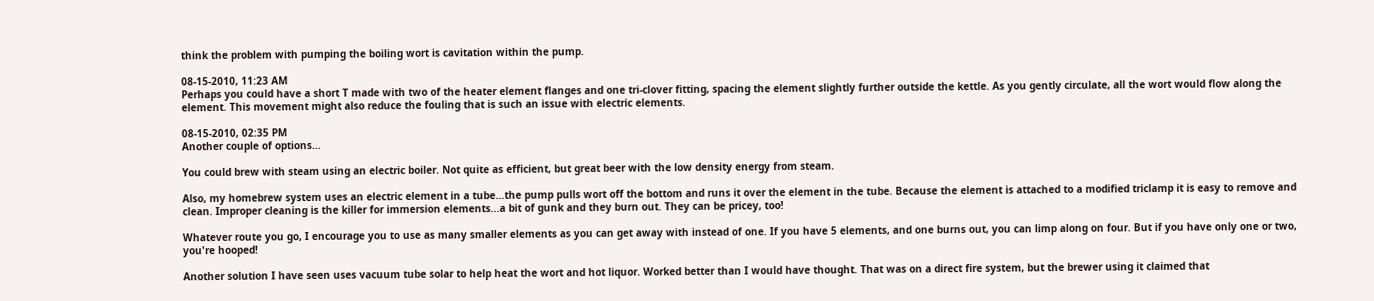think the problem with pumping the boiling wort is cavitation within the pump.

08-15-2010, 11:23 AM
Perhaps you could have a short T made with two of the heater element flanges and one tri-clover fitting, spacing the element slightly further outside the kettle. As you gently circulate, all the wort would flow along the element. This movement might also reduce the fouling that is such an issue with electric elements.

08-15-2010, 02:35 PM
Another couple of options...

You could brew with steam using an electric boiler. Not quite as efficient, but great beer with the low density energy from steam.

Also, my homebrew system uses an electric element in a tube...the pump pulls wort off the bottom and runs it over the element in the tube. Because the element is attached to a modified triclamp it is easy to remove and clean. Improper cleaning is the killer for immersion elements...a bit of gunk and they burn out. They can be pricey, too!

Whatever route you go, I encourage you to use as many smaller elements as you can get away with instead of one. If you have 5 elements, and one burns out, you can limp along on four. But if you have only one or two, you're hooped!

Another solution I have seen uses vacuum tube solar to help heat the wort and hot liquor. Worked better than I would have thought. That was on a direct fire system, but the brewer using it claimed that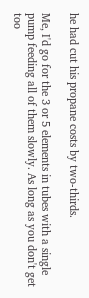he had cut his propane costs by two-thirds.

Me, I'd go for the 3 or 5 elements in tubes with a single pump feeding all of them slowly. As long as you don't get too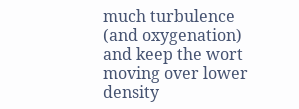much turbulence (and oxygenation) and keep the wort moving over lower density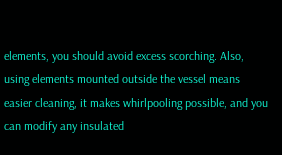elements, you should avoid excess scorching. Also, using elements mounted outside the vessel means easier cleaning, it makes whirlpooling possible, and you can modify any insulated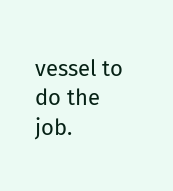vessel to do the job.